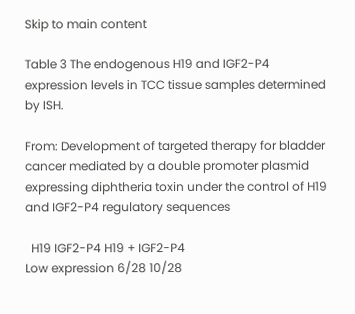Skip to main content

Table 3 The endogenous H19 and IGF2-P4 expression levels in TCC tissue samples determined by ISH.

From: Development of targeted therapy for bladder cancer mediated by a double promoter plasmid expressing diphtheria toxin under the control of H19 and IGF2-P4 regulatory sequences

  H19 IGF2-P4 H19 + IGF2-P4
Low expression 6/28 10/28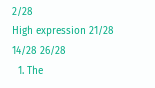2/28
High expression 21/28 14/28 26/28
  1. The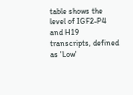table shows the level of IGF2-P4 and H19 transcripts, defined as 'Low'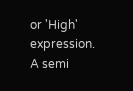or 'High' expression. A semi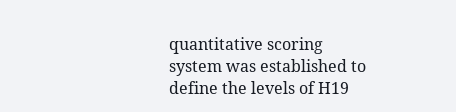quantitative scoring system was established to define the levels of H19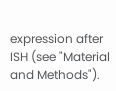expression after ISH (see "Material and Methods").